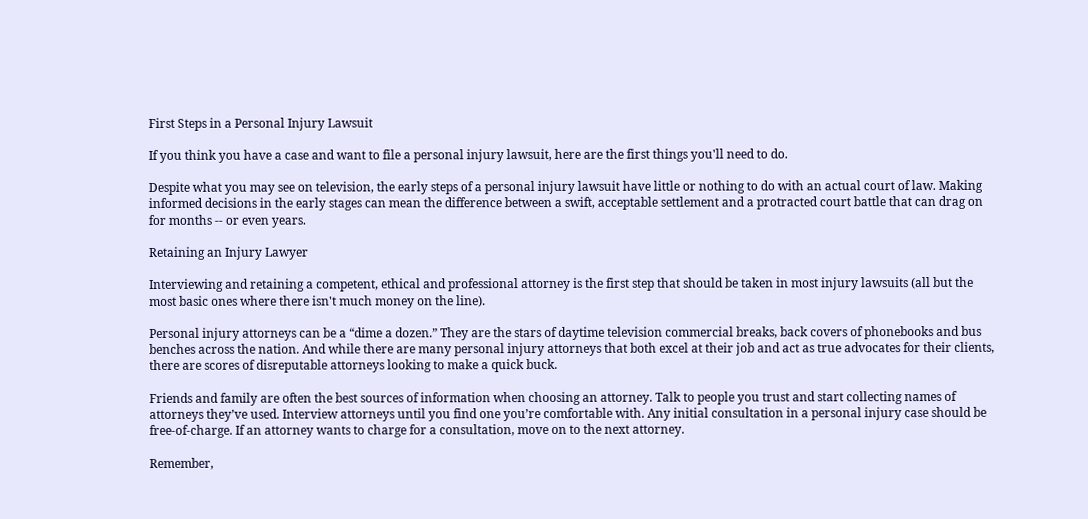First Steps in a Personal Injury Lawsuit

If you think you have a case and want to file a personal injury lawsuit, here are the first things you'll need to do.

Despite what you may see on television, the early steps of a personal injury lawsuit have little or nothing to do with an actual court of law. Making informed decisions in the early stages can mean the difference between a swift, acceptable settlement and a protracted court battle that can drag on for months -- or even years.

Retaining an Injury Lawyer

Interviewing and retaining a competent, ethical and professional attorney is the first step that should be taken in most injury lawsuits (all but the most basic ones where there isn't much money on the line).

Personal injury attorneys can be a “dime a dozen.” They are the stars of daytime television commercial breaks, back covers of phonebooks and bus benches across the nation. And while there are many personal injury attorneys that both excel at their job and act as true advocates for their clients, there are scores of disreputable attorneys looking to make a quick buck.

Friends and family are often the best sources of information when choosing an attorney. Talk to people you trust and start collecting names of attorneys they’ve used. Interview attorneys until you find one you’re comfortable with. Any initial consultation in a personal injury case should be free-of-charge. If an attorney wants to charge for a consultation, move on to the next attorney.

Remember,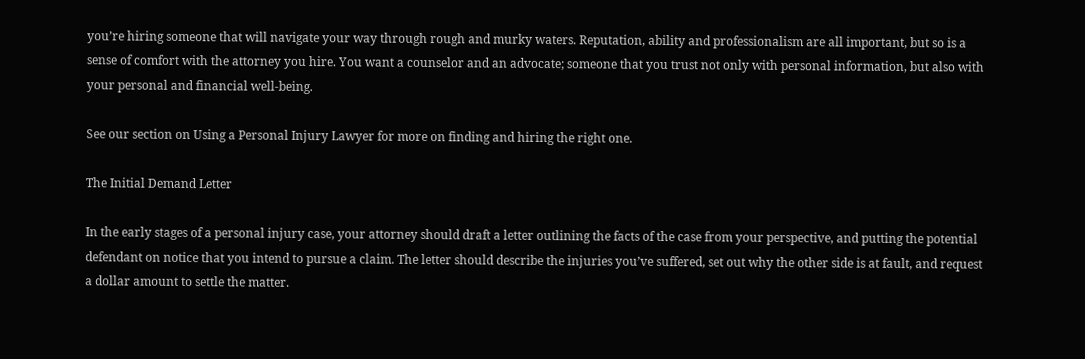you’re hiring someone that will navigate your way through rough and murky waters. Reputation, ability and professionalism are all important, but so is a sense of comfort with the attorney you hire. You want a counselor and an advocate; someone that you trust not only with personal information, but also with your personal and financial well-being.

See our section on Using a Personal Injury Lawyer for more on finding and hiring the right one.

The Initial Demand Letter

In the early stages of a personal injury case, your attorney should draft a letter outlining the facts of the case from your perspective, and putting the potential defendant on notice that you intend to pursue a claim. The letter should describe the injuries you’ve suffered, set out why the other side is at fault, and request a dollar amount to settle the matter.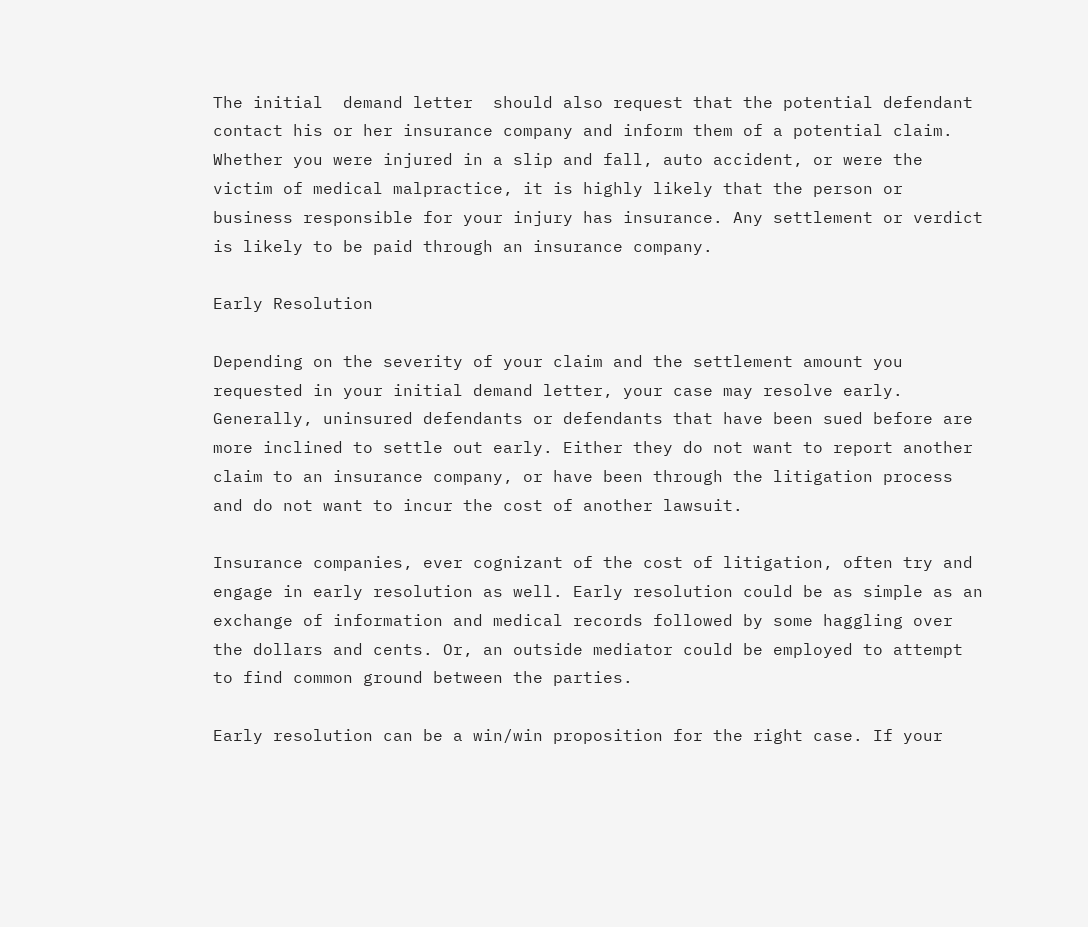The initial  demand letter  should also request that the potential defendant contact his or her insurance company and inform them of a potential claim. Whether you were injured in a slip and fall, auto accident, or were the victim of medical malpractice, it is highly likely that the person or business responsible for your injury has insurance. Any settlement or verdict is likely to be paid through an insurance company.

Early Resolution

Depending on the severity of your claim and the settlement amount you requested in your initial demand letter, your case may resolve early. Generally, uninsured defendants or defendants that have been sued before are more inclined to settle out early. Either they do not want to report another claim to an insurance company, or have been through the litigation process and do not want to incur the cost of another lawsuit.

Insurance companies, ever cognizant of the cost of litigation, often try and engage in early resolution as well. Early resolution could be as simple as an exchange of information and medical records followed by some haggling over the dollars and cents. Or, an outside mediator could be employed to attempt to find common ground between the parties.

Early resolution can be a win/win proposition for the right case. If your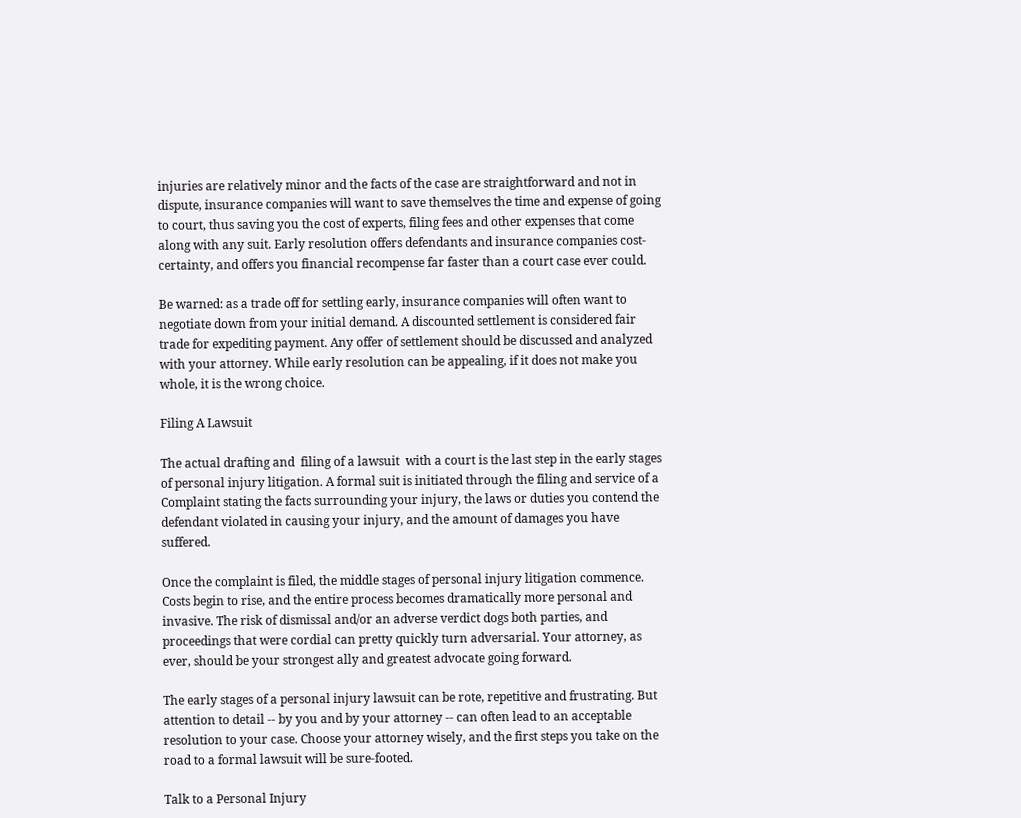injuries are relatively minor and the facts of the case are straightforward and not in dispute, insurance companies will want to save themselves the time and expense of going to court, thus saving you the cost of experts, filing fees and other expenses that come along with any suit. Early resolution offers defendants and insurance companies cost-certainty, and offers you financial recompense far faster than a court case ever could.

Be warned: as a trade off for settling early, insurance companies will often want to negotiate down from your initial demand. A discounted settlement is considered fair trade for expediting payment. Any offer of settlement should be discussed and analyzed with your attorney. While early resolution can be appealing, if it does not make you whole, it is the wrong choice.

Filing A Lawsuit

The actual drafting and  filing of a lawsuit  with a court is the last step in the early stages of personal injury litigation. A formal suit is initiated through the filing and service of a Complaint stating the facts surrounding your injury, the laws or duties you contend the defendant violated in causing your injury, and the amount of damages you have suffered.

Once the complaint is filed, the middle stages of personal injury litigation commence. Costs begin to rise, and the entire process becomes dramatically more personal and invasive. The risk of dismissal and/or an adverse verdict dogs both parties, and proceedings that were cordial can pretty quickly turn adversarial. Your attorney, as ever, should be your strongest ally and greatest advocate going forward.

The early stages of a personal injury lawsuit can be rote, repetitive and frustrating. But attention to detail -- by you and by your attorney -- can often lead to an acceptable resolution to your case. Choose your attorney wisely, and the first steps you take on the road to a formal lawsuit will be sure-footed.

Talk to a Personal Injury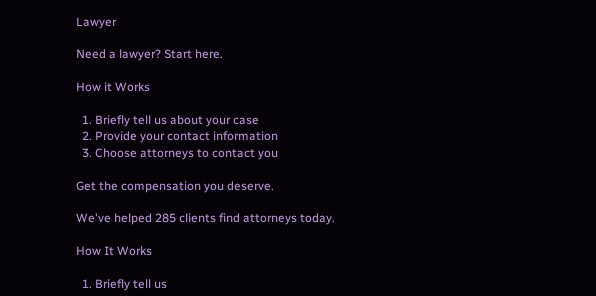Lawyer

Need a lawyer? Start here.

How it Works

  1. Briefly tell us about your case
  2. Provide your contact information
  3. Choose attorneys to contact you

Get the compensation you deserve.

We've helped 285 clients find attorneys today.

How It Works

  1. Briefly tell us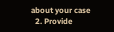about your case
  2. Provide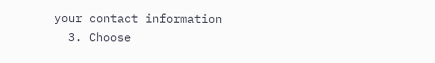your contact information
  3. Choose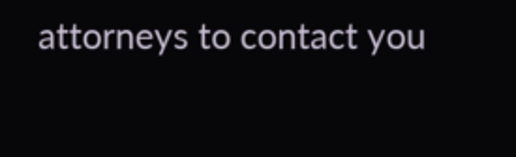attorneys to contact you